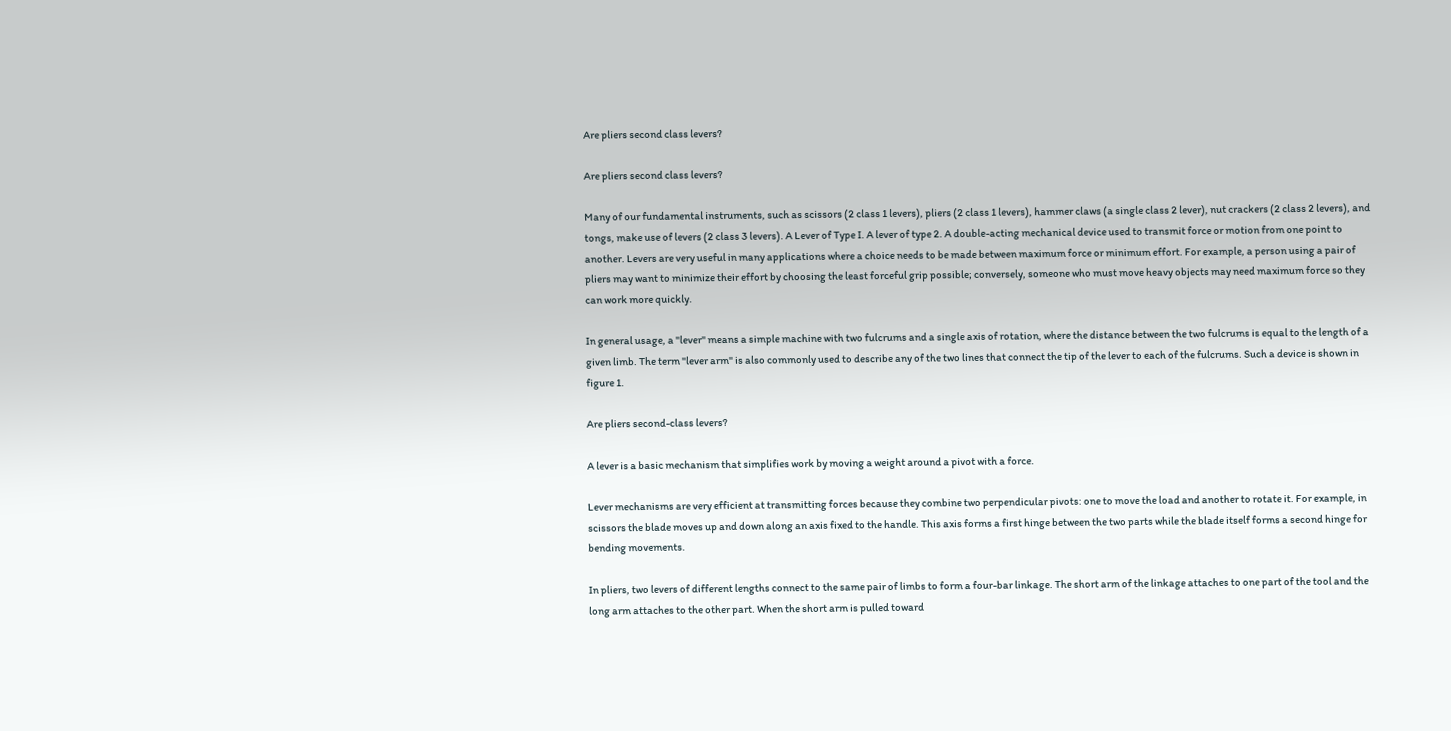Are pliers second class levers?

Are pliers second class levers?

Many of our fundamental instruments, such as scissors (2 class 1 levers), pliers (2 class 1 levers), hammer claws (a single class 2 lever), nut crackers (2 class 2 levers), and tongs, make use of levers (2 class 3 levers). A Lever of Type I. A lever of type 2. A double-acting mechanical device used to transmit force or motion from one point to another. Levers are very useful in many applications where a choice needs to be made between maximum force or minimum effort. For example, a person using a pair of pliers may want to minimize their effort by choosing the least forceful grip possible; conversely, someone who must move heavy objects may need maximum force so they can work more quickly.

In general usage, a "lever" means a simple machine with two fulcrums and a single axis of rotation, where the distance between the two fulcrums is equal to the length of a given limb. The term "lever arm" is also commonly used to describe any of the two lines that connect the tip of the lever to each of the fulcrums. Such a device is shown in figure 1.

Are pliers second-class levers?

A lever is a basic mechanism that simplifies work by moving a weight around a pivot with a force.

Lever mechanisms are very efficient at transmitting forces because they combine two perpendicular pivots: one to move the load and another to rotate it. For example, in scissors the blade moves up and down along an axis fixed to the handle. This axis forms a first hinge between the two parts while the blade itself forms a second hinge for bending movements.

In pliers, two levers of different lengths connect to the same pair of limbs to form a four-bar linkage. The short arm of the linkage attaches to one part of the tool and the long arm attaches to the other part. When the short arm is pulled toward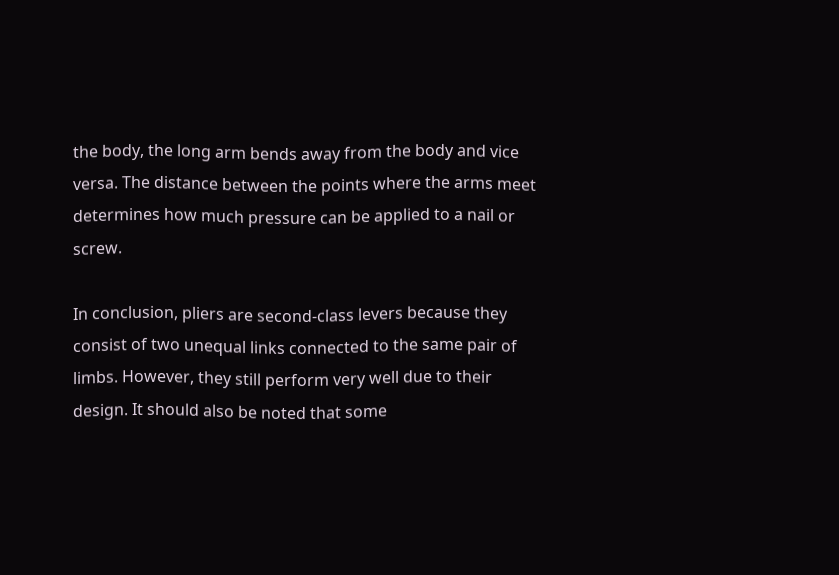the body, the long arm bends away from the body and vice versa. The distance between the points where the arms meet determines how much pressure can be applied to a nail or screw.

In conclusion, pliers are second-class levers because they consist of two unequal links connected to the same pair of limbs. However, they still perform very well due to their design. It should also be noted that some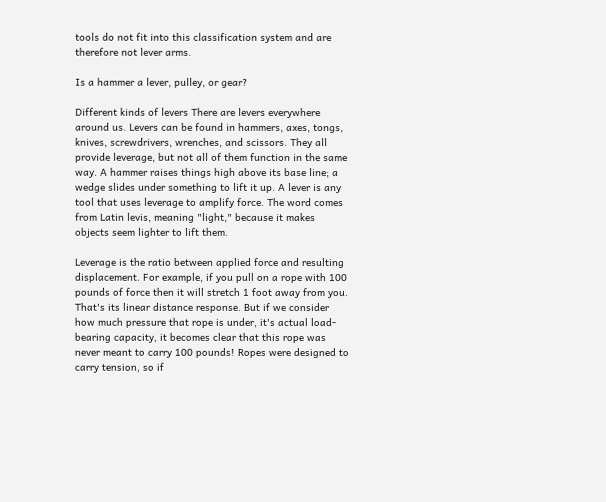tools do not fit into this classification system and are therefore not lever arms.

Is a hammer a lever, pulley, or gear?

Different kinds of levers There are levers everywhere around us. Levers can be found in hammers, axes, tongs, knives, screwdrivers, wrenches, and scissors. They all provide leverage, but not all of them function in the same way. A hammer raises things high above its base line; a wedge slides under something to lift it up. A lever is any tool that uses leverage to amplify force. The word comes from Latin levis, meaning "light," because it makes objects seem lighter to lift them.

Leverage is the ratio between applied force and resulting displacement. For example, if you pull on a rope with 100 pounds of force then it will stretch 1 foot away from you. That's its linear distance response. But if we consider how much pressure that rope is under, it's actual load-bearing capacity, it becomes clear that this rope was never meant to carry 100 pounds! Ropes were designed to carry tension, so if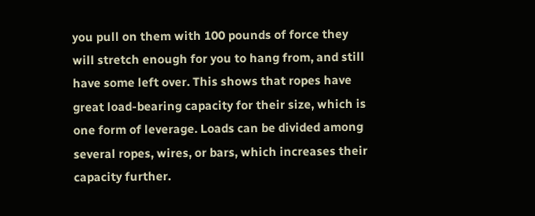you pull on them with 100 pounds of force they will stretch enough for you to hang from, and still have some left over. This shows that ropes have great load-bearing capacity for their size, which is one form of leverage. Loads can be divided among several ropes, wires, or bars, which increases their capacity further.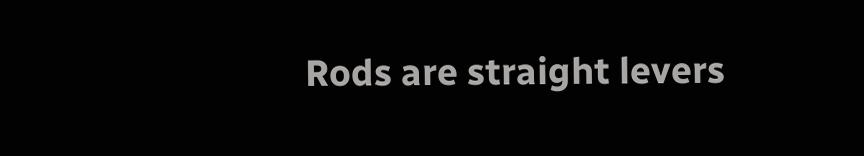Rods are straight levers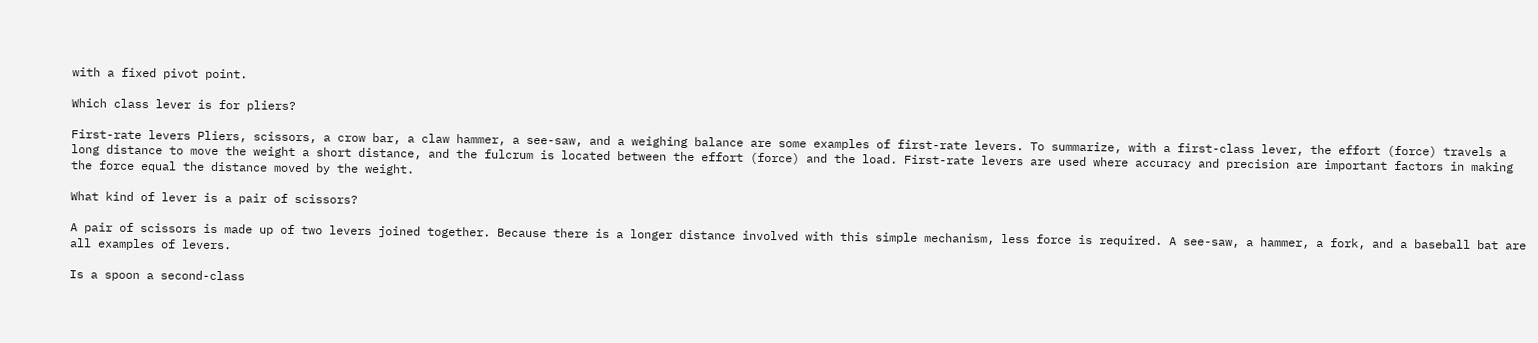with a fixed pivot point.

Which class lever is for pliers?

First-rate levers Pliers, scissors, a crow bar, a claw hammer, a see-saw, and a weighing balance are some examples of first-rate levers. To summarize, with a first-class lever, the effort (force) travels a long distance to move the weight a short distance, and the fulcrum is located between the effort (force) and the load. First-rate levers are used where accuracy and precision are important factors in making the force equal the distance moved by the weight.

What kind of lever is a pair of scissors?

A pair of scissors is made up of two levers joined together. Because there is a longer distance involved with this simple mechanism, less force is required. A see-saw, a hammer, a fork, and a baseball bat are all examples of levers.

Is a spoon a second-class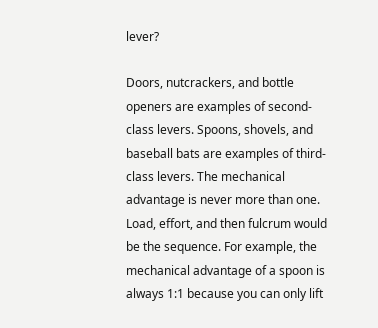lever?

Doors, nutcrackers, and bottle openers are examples of second-class levers. Spoons, shovels, and baseball bats are examples of third-class levers. The mechanical advantage is never more than one. Load, effort, and then fulcrum would be the sequence. For example, the mechanical advantage of a spoon is always 1:1 because you can only lift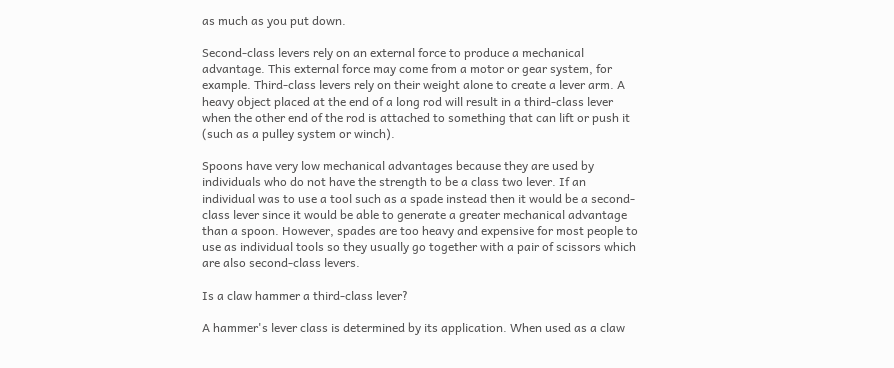as much as you put down.

Second-class levers rely on an external force to produce a mechanical advantage. This external force may come from a motor or gear system, for example. Third-class levers rely on their weight alone to create a lever arm. A heavy object placed at the end of a long rod will result in a third-class lever when the other end of the rod is attached to something that can lift or push it (such as a pulley system or winch).

Spoons have very low mechanical advantages because they are used by individuals who do not have the strength to be a class two lever. If an individual was to use a tool such as a spade instead then it would be a second-class lever since it would be able to generate a greater mechanical advantage than a spoon. However, spades are too heavy and expensive for most people to use as individual tools so they usually go together with a pair of scissors which are also second-class levers.

Is a claw hammer a third-class lever?

A hammer's lever class is determined by its application. When used as a claw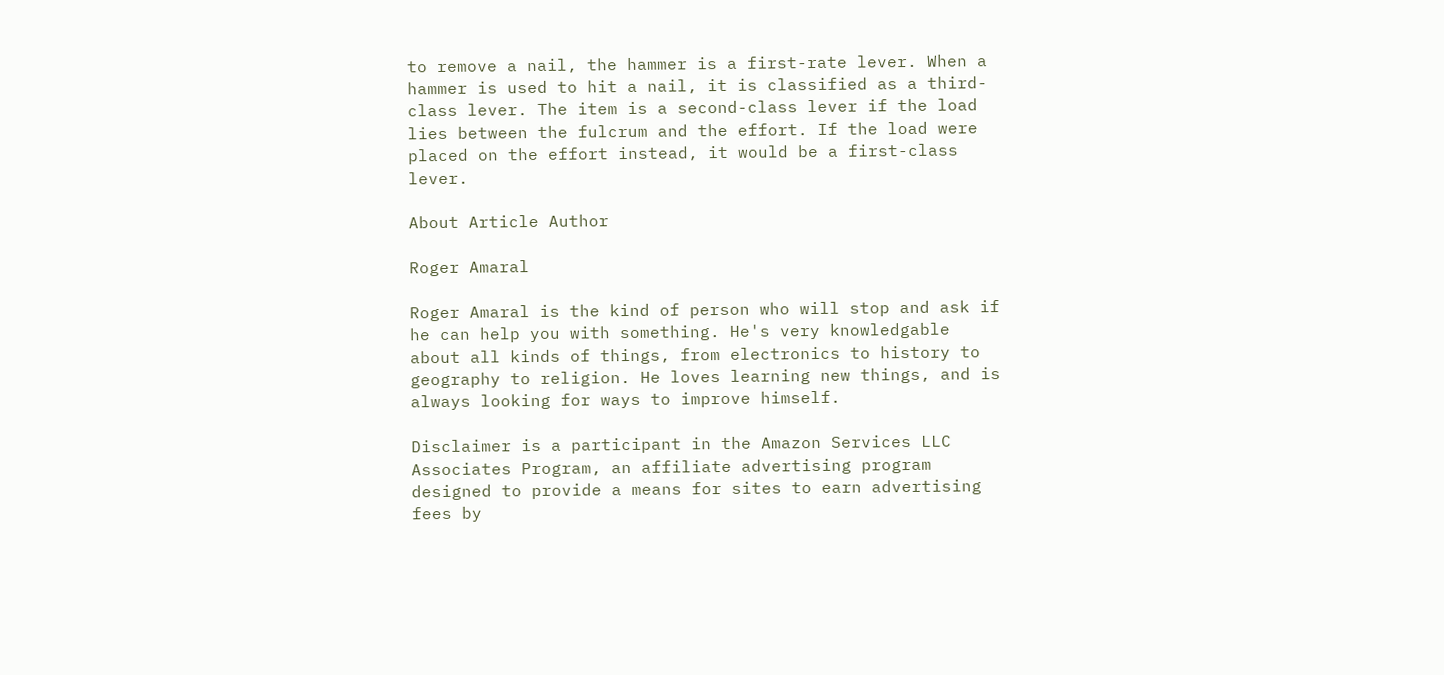to remove a nail, the hammer is a first-rate lever. When a hammer is used to hit a nail, it is classified as a third-class lever. The item is a second-class lever if the load lies between the fulcrum and the effort. If the load were placed on the effort instead, it would be a first-class lever.

About Article Author

Roger Amaral

Roger Amaral is the kind of person who will stop and ask if he can help you with something. He's very knowledgable about all kinds of things, from electronics to history to geography to religion. He loves learning new things, and is always looking for ways to improve himself.

Disclaimer is a participant in the Amazon Services LLC Associates Program, an affiliate advertising program designed to provide a means for sites to earn advertising fees by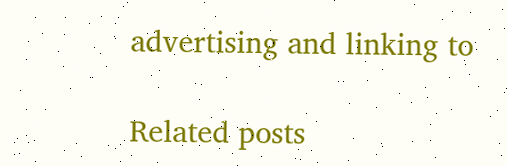advertising and linking to

Related posts